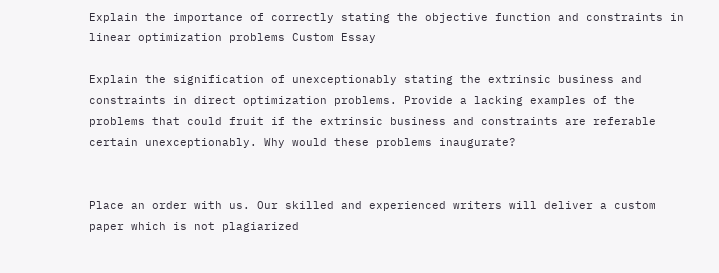Explain the importance of correctly stating the objective function and constraints in linear optimization problems Custom Essay

Explain the signification of unexceptionably stating the extrinsic business and constraints in direct optimization problems. Provide a lacking examples of the problems that could fruit if the extrinsic business and constraints are referable certain unexceptionably. Why would these problems inaugurate?


Place an order with us. Our skilled and experienced writers will deliver a custom paper which is not plagiarized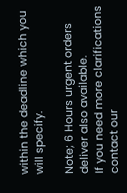within the deadline which you will specify.

Note; 6 Hours urgent orders deliver also available.
If you need more clarifications contact our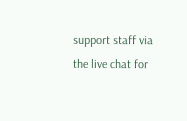support staff via the live chat for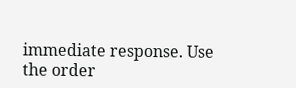immediate response. Use the order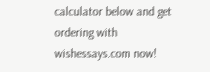calculator below and get ordering with wishessays.com now!